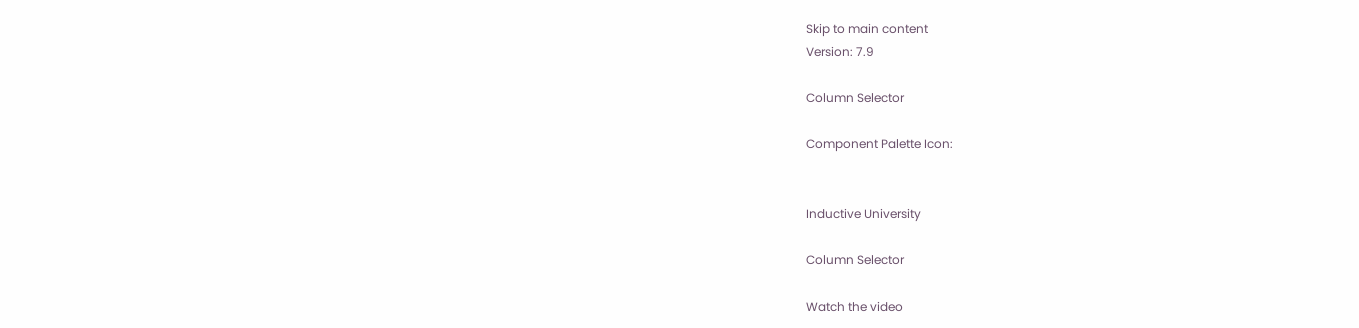Skip to main content
Version: 7.9

Column Selector

Component Palette Icon:


Inductive University

Column Selector

Watch the video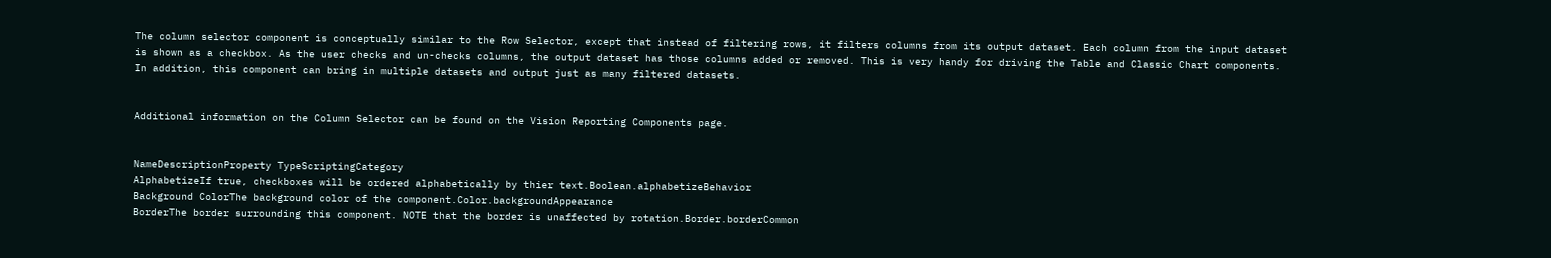The column selector component is conceptually similar to the Row Selector, except that instead of filtering rows, it filters columns from its output dataset. Each column from the input dataset is shown as a checkbox. As the user checks and un-checks columns, the output dataset has those columns added or removed. This is very handy for driving the Table and Classic Chart components. In addition, this component can bring in multiple datasets and output just as many filtered datasets.


Additional information on the Column Selector can be found on the Vision Reporting Components page.


NameDescriptionProperty TypeScriptingCategory
AlphabetizeIf true, checkboxes will be ordered alphabetically by thier text.Boolean.alphabetizeBehavior
Background ColorThe background color of the component.Color.backgroundAppearance
BorderThe border surrounding this component. NOTE that the border is unaffected by rotation.Border.borderCommon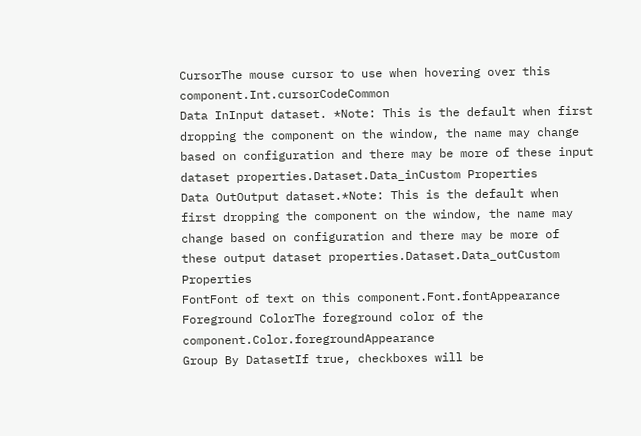CursorThe mouse cursor to use when hovering over this component.Int.cursorCodeCommon
Data InInput dataset. *Note: This is the default when first dropping the component on the window, the name may change based on configuration and there may be more of these input dataset properties.Dataset.Data_inCustom Properties
Data OutOutput dataset.*Note: This is the default when first dropping the component on the window, the name may change based on configuration and there may be more of these output dataset properties.Dataset.Data_outCustom Properties
FontFont of text on this component.Font.fontAppearance
Foreground ColorThe foreground color of the component.Color.foregroundAppearance
Group By DatasetIf true, checkboxes will be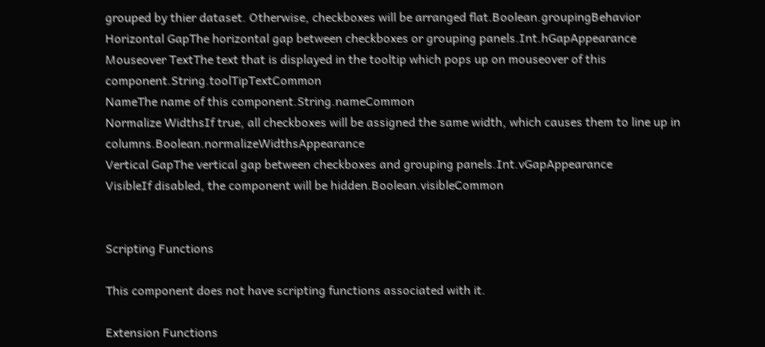grouped by thier dataset. Otherwise, checkboxes will be arranged flat.Boolean.groupingBehavior
Horizontal GapThe horizontal gap between checkboxes or grouping panels.Int.hGapAppearance
Mouseover TextThe text that is displayed in the tooltip which pops up on mouseover of this component.String.toolTipTextCommon
NameThe name of this component.String.nameCommon
Normalize WidthsIf true, all checkboxes will be assigned the same width, which causes them to line up in columns.Boolean.normalizeWidthsAppearance
Vertical GapThe vertical gap between checkboxes and grouping panels.Int.vGapAppearance
VisibleIf disabled, the component will be hidden.Boolean.visibleCommon


Scripting Functions

This component does not have scripting functions associated with it.

Extension Functions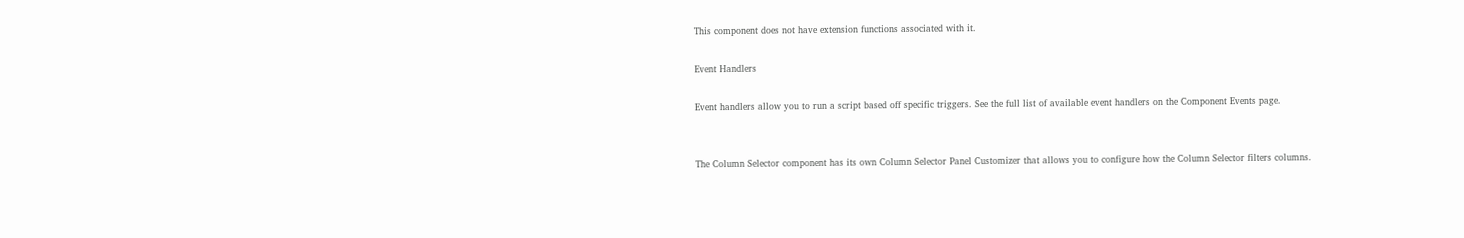This component does not have extension functions associated with it.

Event Handlers

Event handlers allow you to run a script based off specific triggers. See the full list of available event handlers on the Component Events page.


The Column Selector component has its own Column Selector Panel Customizer that allows you to configure how the Column Selector filters columns.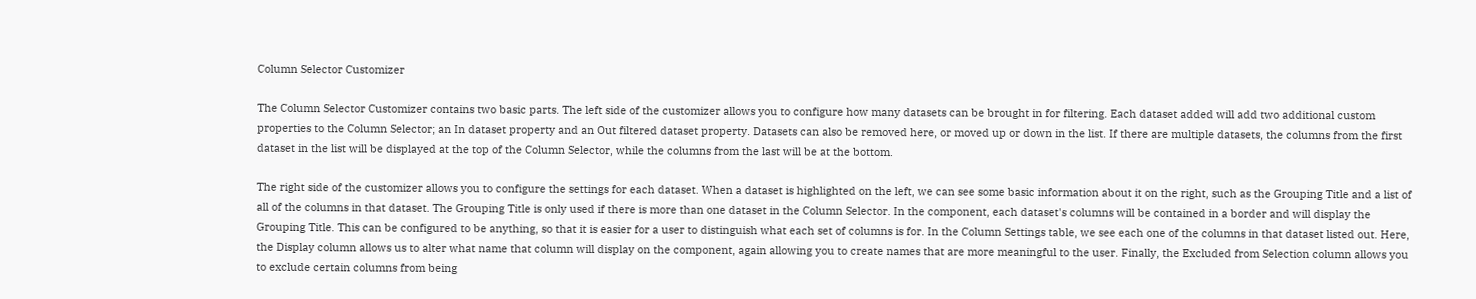Column Selector Customizer

The Column Selector Customizer contains two basic parts. The left side of the customizer allows you to configure how many datasets can be brought in for filtering. Each dataset added will add two additional custom properties to the Column Selector; an In dataset property and an Out filtered dataset property. Datasets can also be removed here, or moved up or down in the list. If there are multiple datasets, the columns from the first dataset in the list will be displayed at the top of the Column Selector, while the columns from the last will be at the bottom.

The right side of the customizer allows you to configure the settings for each dataset. When a dataset is highlighted on the left, we can see some basic information about it on the right, such as the Grouping Title and a list of all of the columns in that dataset. The Grouping Title is only used if there is more than one dataset in the Column Selector. In the component, each dataset's columns will be contained in a border and will display the Grouping Title. This can be configured to be anything, so that it is easier for a user to distinguish what each set of columns is for. In the Column Settings table, we see each one of the columns in that dataset listed out. Here, the Display column allows us to alter what name that column will display on the component, again allowing you to create names that are more meaningful to the user. Finally, the Excluded from Selection column allows you to exclude certain columns from being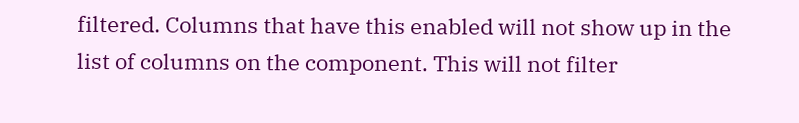filtered. Columns that have this enabled will not show up in the list of columns on the component. This will not filter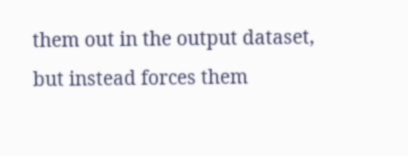them out in the output dataset, but instead forces them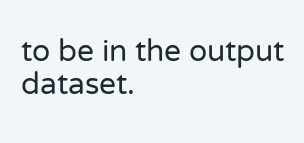to be in the output dataset.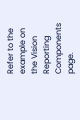Refer to the example on the Vision Reporting Components page.